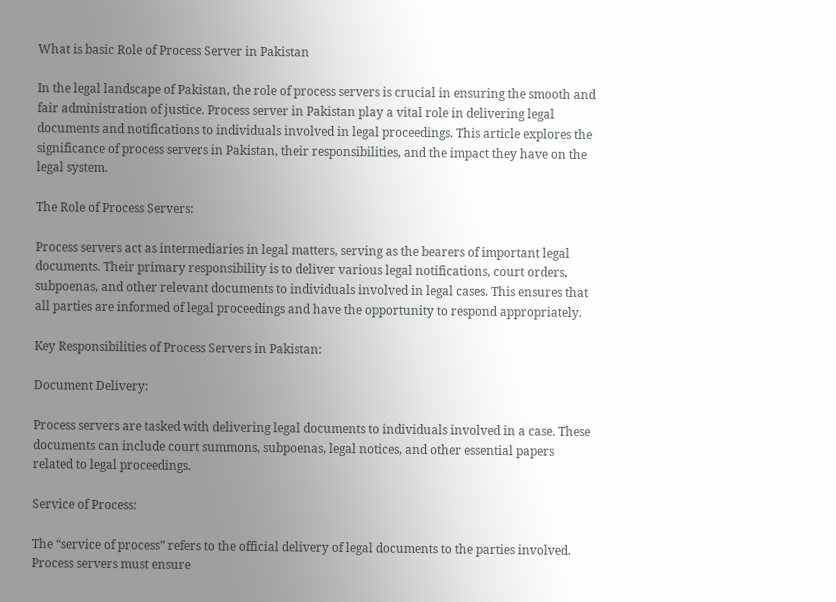What is basic Role of Process Server in Pakistan

In the legal landscape of Pakistan, the role of process servers is crucial in ensuring the smooth and fair administration of justice. Process server in Pakistan play a vital role in delivering legal documents and notifications to individuals involved in legal proceedings. This article explores the significance of process servers in Pakistan, their responsibilities, and the impact they have on the legal system.

The Role of Process Servers:

Process servers act as intermediaries in legal matters, serving as the bearers of important legal documents. Their primary responsibility is to deliver various legal notifications, court orders, subpoenas, and other relevant documents to individuals involved in legal cases. This ensures that all parties are informed of legal proceedings and have the opportunity to respond appropriately.

Key Responsibilities of Process Servers in Pakistan:

Document Delivery:

Process servers are tasked with delivering legal documents to individuals involved in a case. These documents can include court summons, subpoenas, legal notices, and other essential papers related to legal proceedings.

Service of Process:

The “service of process” refers to the official delivery of legal documents to the parties involved. Process servers must ensure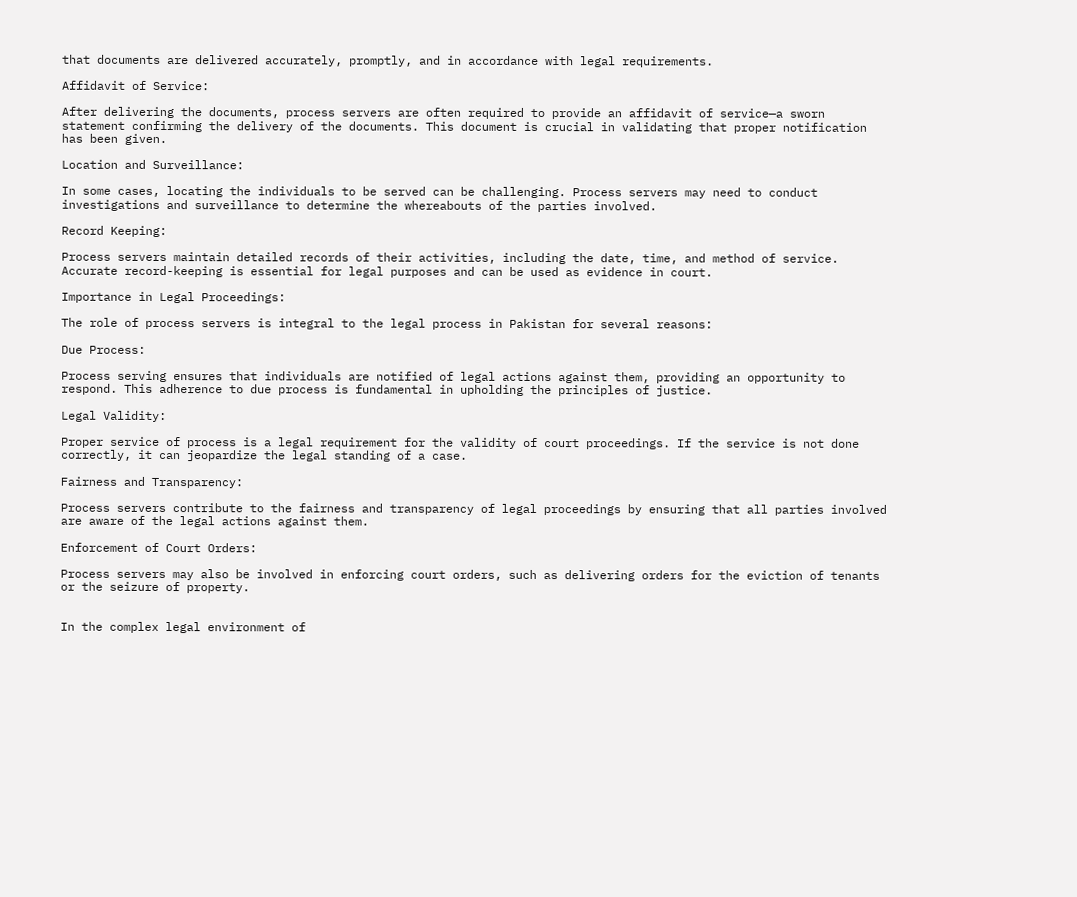that documents are delivered accurately, promptly, and in accordance with legal requirements.

Affidavit of Service:

After delivering the documents, process servers are often required to provide an affidavit of service—a sworn statement confirming the delivery of the documents. This document is crucial in validating that proper notification has been given.

Location and Surveillance:

In some cases, locating the individuals to be served can be challenging. Process servers may need to conduct investigations and surveillance to determine the whereabouts of the parties involved.

Record Keeping:

Process servers maintain detailed records of their activities, including the date, time, and method of service. Accurate record-keeping is essential for legal purposes and can be used as evidence in court.

Importance in Legal Proceedings:

The role of process servers is integral to the legal process in Pakistan for several reasons:

Due Process:

Process serving ensures that individuals are notified of legal actions against them, providing an opportunity to respond. This adherence to due process is fundamental in upholding the principles of justice.

Legal Validity:

Proper service of process is a legal requirement for the validity of court proceedings. If the service is not done correctly, it can jeopardize the legal standing of a case.

Fairness and Transparency:

Process servers contribute to the fairness and transparency of legal proceedings by ensuring that all parties involved are aware of the legal actions against them.

Enforcement of Court Orders:

Process servers may also be involved in enforcing court orders, such as delivering orders for the eviction of tenants or the seizure of property.


In the complex legal environment of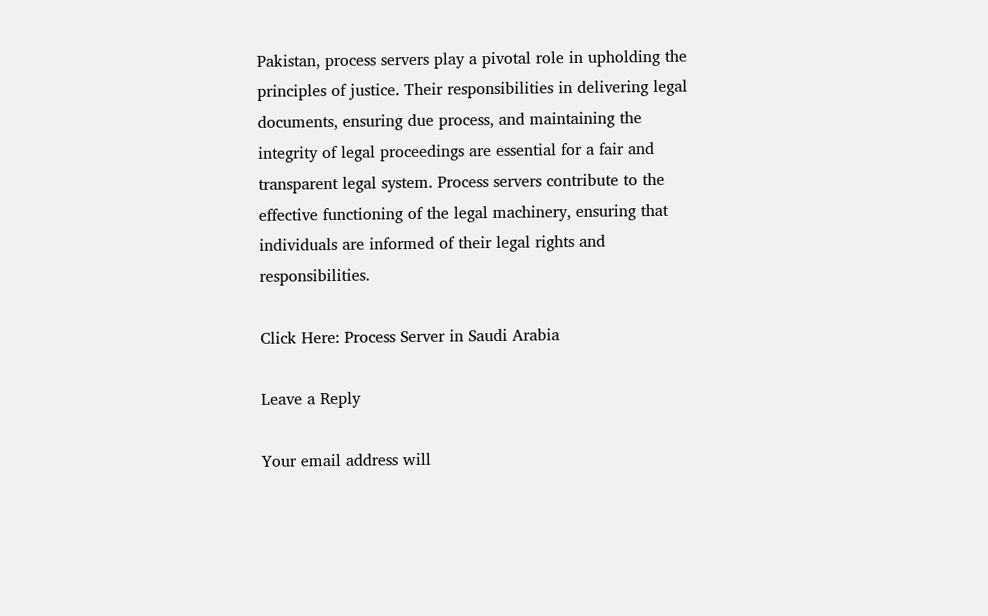Pakistan, process servers play a pivotal role in upholding the principles of justice. Their responsibilities in delivering legal documents, ensuring due process, and maintaining the integrity of legal proceedings are essential for a fair and transparent legal system. Process servers contribute to the effective functioning of the legal machinery, ensuring that individuals are informed of their legal rights and responsibilities.

Click Here: Process Server in Saudi Arabia

Leave a Reply

Your email address will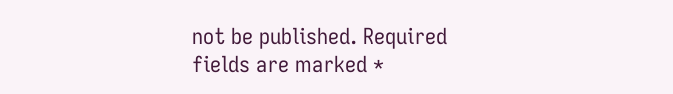not be published. Required fields are marked *